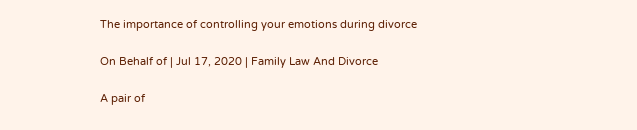The importance of controlling your emotions during divorce

On Behalf of | Jul 17, 2020 | Family Law And Divorce

A pair of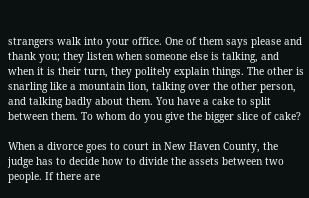strangers walk into your office. One of them says please and thank you; they listen when someone else is talking, and when it is their turn, they politely explain things. The other is snarling like a mountain lion, talking over the other person, and talking badly about them. You have a cake to split between them. To whom do you give the bigger slice of cake?

When a divorce goes to court in New Haven County, the judge has to decide how to divide the assets between two people. If there are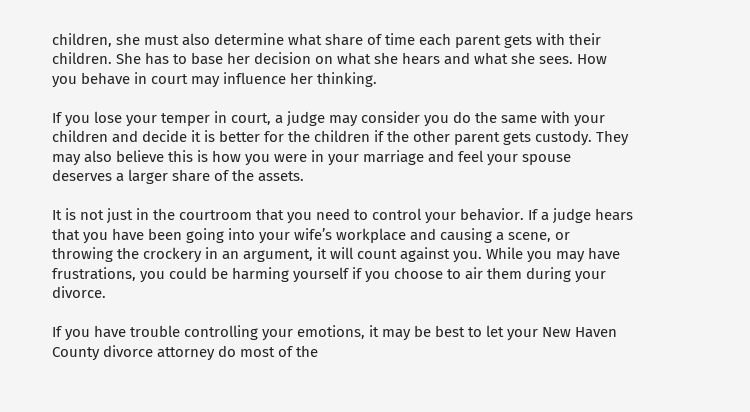children, she must also determine what share of time each parent gets with their children. She has to base her decision on what she hears and what she sees. How you behave in court may influence her thinking.

If you lose your temper in court, a judge may consider you do the same with your children and decide it is better for the children if the other parent gets custody. They may also believe this is how you were in your marriage and feel your spouse deserves a larger share of the assets.

It is not just in the courtroom that you need to control your behavior. If a judge hears that you have been going into your wife’s workplace and causing a scene, or throwing the crockery in an argument, it will count against you. While you may have frustrations, you could be harming yourself if you choose to air them during your divorce.

If you have trouble controlling your emotions, it may be best to let your New Haven County divorce attorney do most of the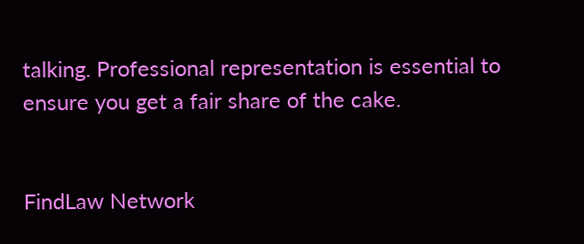talking. Professional representation is essential to ensure you get a fair share of the cake.


FindLaw Network